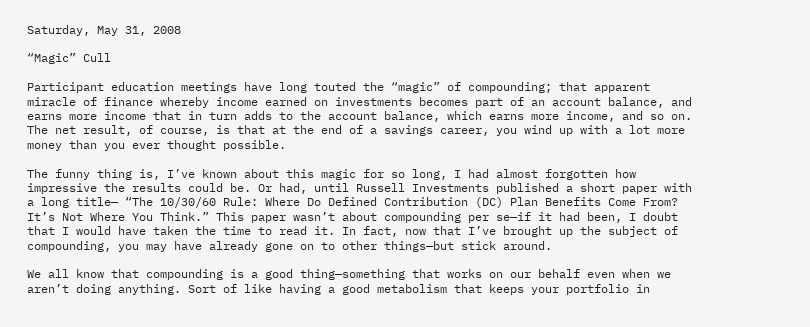Saturday, May 31, 2008

“Magic” Cull

Participant education meetings have long touted the “magic” of compounding; that apparent miracle of finance whereby income earned on investments becomes part of an account balance, and earns more income that in turn adds to the account balance, which earns more income, and so on. The net result, of course, is that at the end of a savings career, you wind up with a lot more money than you ever thought possible.

The funny thing is, I’ve known about this magic for so long, I had almost forgotten how impressive the results could be. Or had, until Russell Investments published a short paper with a long title— “The 10/30/60 Rule: Where Do Defined Contribution (DC) Plan Benefits Come From? It’s Not Where You Think.” This paper wasn’t about compounding per se—if it had been, I doubt that I would have taken the time to read it. In fact, now that I’ve brought up the subject of compounding, you may have already gone on to other things—but stick around.

We all know that compounding is a good thing—something that works on our behalf even when we aren’t doing anything. Sort of like having a good metabolism that keeps your portfolio in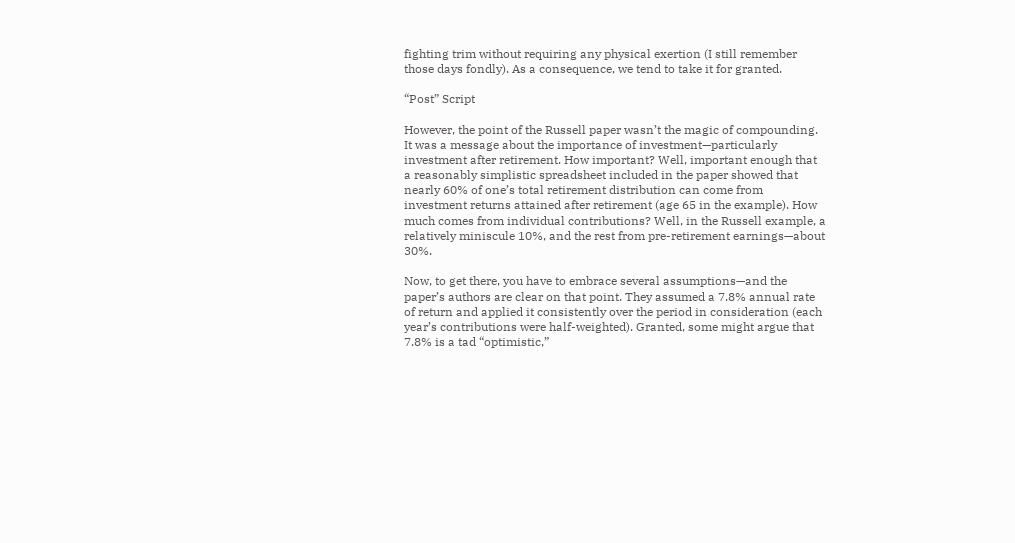fighting trim without requiring any physical exertion (I still remember those days fondly). As a consequence, we tend to take it for granted.

“Post” Script

However, the point of the Russell paper wasn’t the magic of compounding. It was a message about the importance of investment—particularly investment after retirement. How important? Well, important enough that a reasonably simplistic spreadsheet included in the paper showed that nearly 60% of one’s total retirement distribution can come from investment returns attained after retirement (age 65 in the example). How much comes from individual contributions? Well, in the Russell example, a relatively miniscule 10%, and the rest from pre-retirement earnings—about 30%.

Now, to get there, you have to embrace several assumptions—and the paper’s authors are clear on that point. They assumed a 7.8% annual rate of return and applied it consistently over the period in consideration (each year’s contributions were half-weighted). Granted, some might argue that 7.8% is a tad “optimistic,”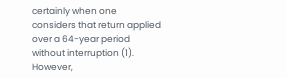certainly when one considers that return applied over a 64-year period without interruption (1). However,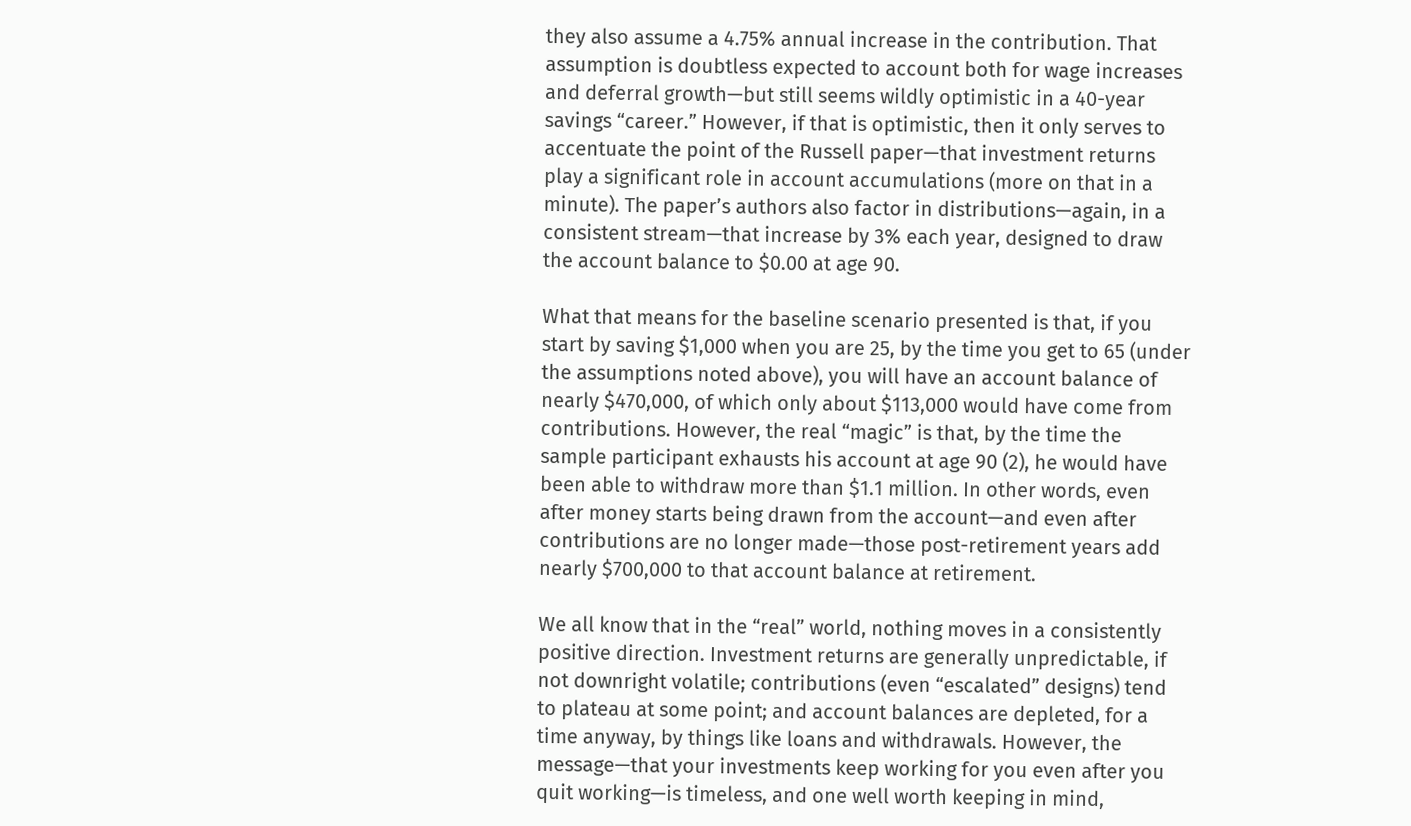they also assume a 4.75% annual increase in the contribution. That assumption is doubtless expected to account both for wage increases and deferral growth—but still seems wildly optimistic in a 40-year savings “career.” However, if that is optimistic, then it only serves to accentuate the point of the Russell paper—that investment returns play a significant role in account accumulations (more on that in a minute). The paper’s authors also factor in distributions—again, in a consistent stream—that increase by 3% each year, designed to draw the account balance to $0.00 at age 90.

What that means for the baseline scenario presented is that, if you start by saving $1,000 when you are 25, by the time you get to 65 (under the assumptions noted above), you will have an account balance of nearly $470,000, of which only about $113,000 would have come from contributions. However, the real “magic” is that, by the time the sample participant exhausts his account at age 90 (2), he would have been able to withdraw more than $1.1 million. In other words, even after money starts being drawn from the account—and even after contributions are no longer made—those post-retirement years add nearly $700,000 to that account balance at retirement.

We all know that in the “real” world, nothing moves in a consistently positive direction. Investment returns are generally unpredictable, if not downright volatile; contributions (even “escalated” designs) tend to plateau at some point; and account balances are depleted, for a time anyway, by things like loans and withdrawals. However, the message—that your investments keep working for you even after you quit working—is timeless, and one well worth keeping in mind,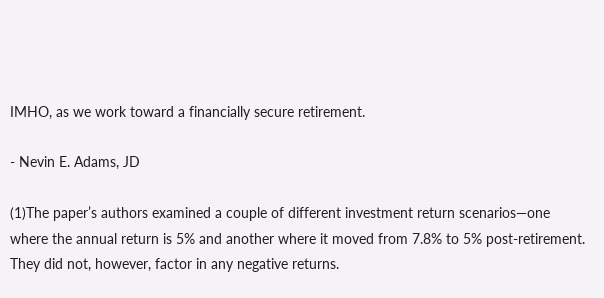IMHO, as we work toward a financially secure retirement.

- Nevin E. Adams, JD

(1)The paper’s authors examined a couple of different investment return scenarios—one where the annual return is 5% and another where it moved from 7.8% to 5% post-retirement. They did not, however, factor in any negative returns.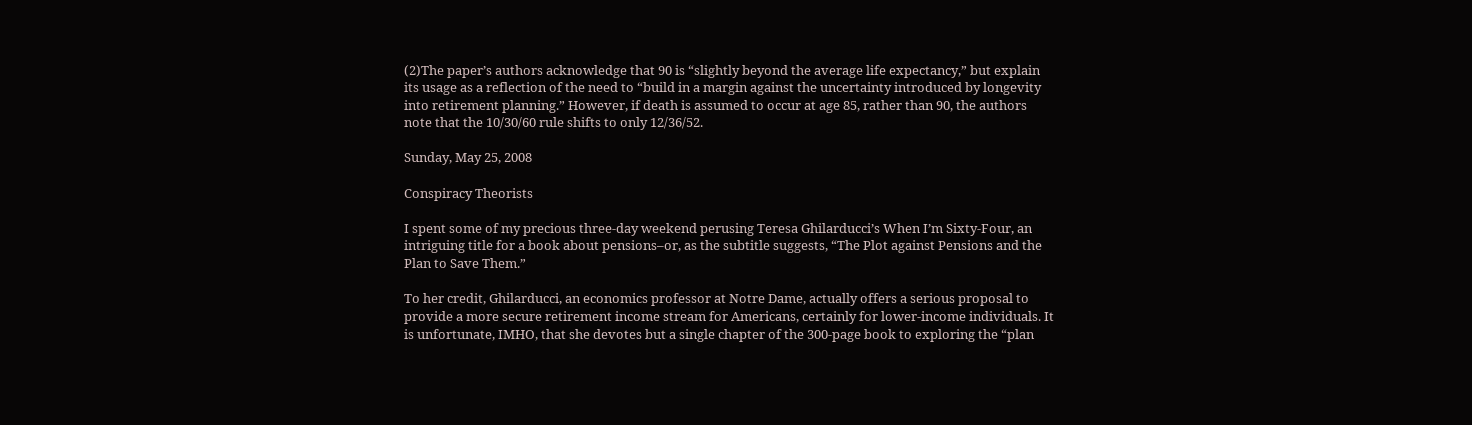(2)The paper’s authors acknowledge that 90 is “slightly beyond the average life expectancy,” but explain its usage as a reflection of the need to “build in a margin against the uncertainty introduced by longevity into retirement planning.” However, if death is assumed to occur at age 85, rather than 90, the authors note that the 10/30/60 rule shifts to only 12/36/52.

Sunday, May 25, 2008

Conspiracy Theorists

I spent some of my precious three-day weekend perusing Teresa Ghilarducci’s When I’m Sixty-Four, an intriguing title for a book about pensions–or, as the subtitle suggests, “The Plot against Pensions and the Plan to Save Them.”

To her credit, Ghilarducci, an economics professor at Notre Dame, actually offers a serious proposal to provide a more secure retirement income stream for Americans, certainly for lower-income individuals. It is unfortunate, IMHO, that she devotes but a single chapter of the 300-page book to exploring the “plan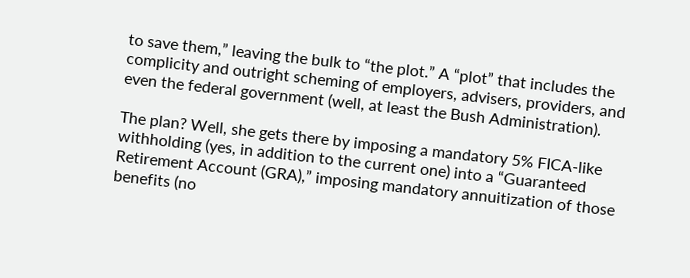to save them,” leaving the bulk to “the plot.” A “plot” that includes the complicity and outright scheming of employers, advisers, providers, and even the federal government (well, at least the Bush Administration).

The plan? Well, she gets there by imposing a mandatory 5% FICA-like withholding (yes, in addition to the current one) into a “Guaranteed Retirement Account (GRA),” imposing mandatory annuitization of those benefits (no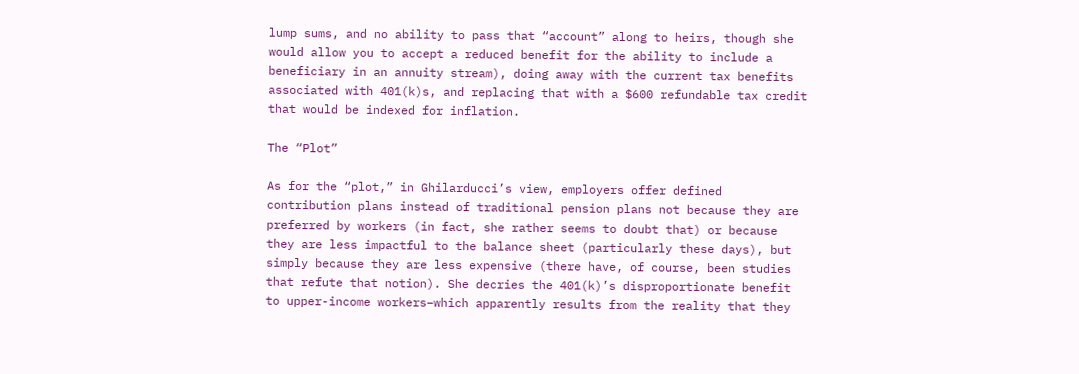lump sums, and no ability to pass that “account” along to heirs, though she would allow you to accept a reduced benefit for the ability to include a beneficiary in an annuity stream), doing away with the current tax benefits associated with 401(k)s, and replacing that with a $600 refundable tax credit that would be indexed for inflation.

The “Plot”

As for the “plot,” in Ghilarducci’s view, employers offer defined contribution plans instead of traditional pension plans not because they are preferred by workers (in fact, she rather seems to doubt that) or because they are less impactful to the balance sheet (particularly these days), but simply because they are less expensive (there have, of course, been studies that refute that notion). She decries the 401(k)’s disproportionate benefit to upper-income workers–which apparently results from the reality that they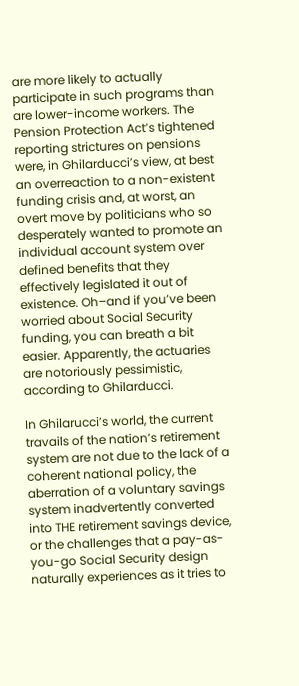are more likely to actually participate in such programs than are lower-income workers. The Pension Protection Act’s tightened reporting strictures on pensions were, in Ghilarducci’s view, at best an overreaction to a non-existent funding crisis and, at worst, an overt move by politicians who so desperately wanted to promote an individual account system over defined benefits that they effectively legislated it out of existence. Oh–and if you’ve been worried about Social Security funding, you can breath a bit easier. Apparently, the actuaries are notoriously pessimistic, according to Ghilarducci.

In Ghilarucci’s world, the current travails of the nation’s retirement system are not due to the lack of a coherent national policy, the aberration of a voluntary savings system inadvertently converted into THE retirement savings device, or the challenges that a pay-as-you-go Social Security design naturally experiences as it tries to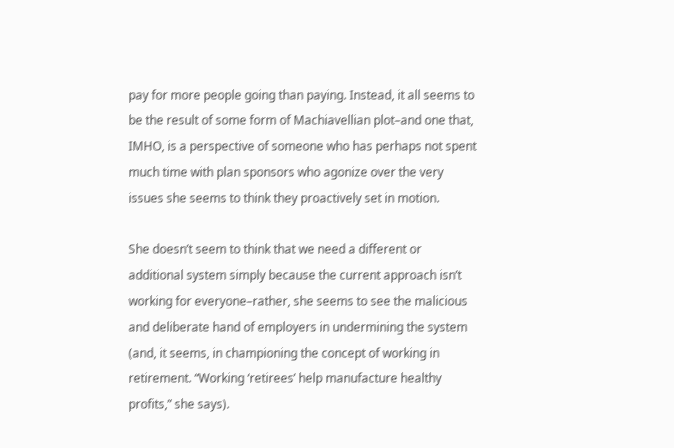pay for more people going than paying. Instead, it all seems to be the result of some form of Machiavellian plot–and one that, IMHO, is a perspective of someone who has perhaps not spent much time with plan sponsors who agonize over the very issues she seems to think they proactively set in motion.

She doesn’t seem to think that we need a different or additional system simply because the current approach isn’t working for everyone–rather, she seems to see the malicious and deliberate hand of employers in undermining the system (and, it seems, in championing the concept of working in retirement. “Working ‘retirees’ help manufacture healthy profits,” she says).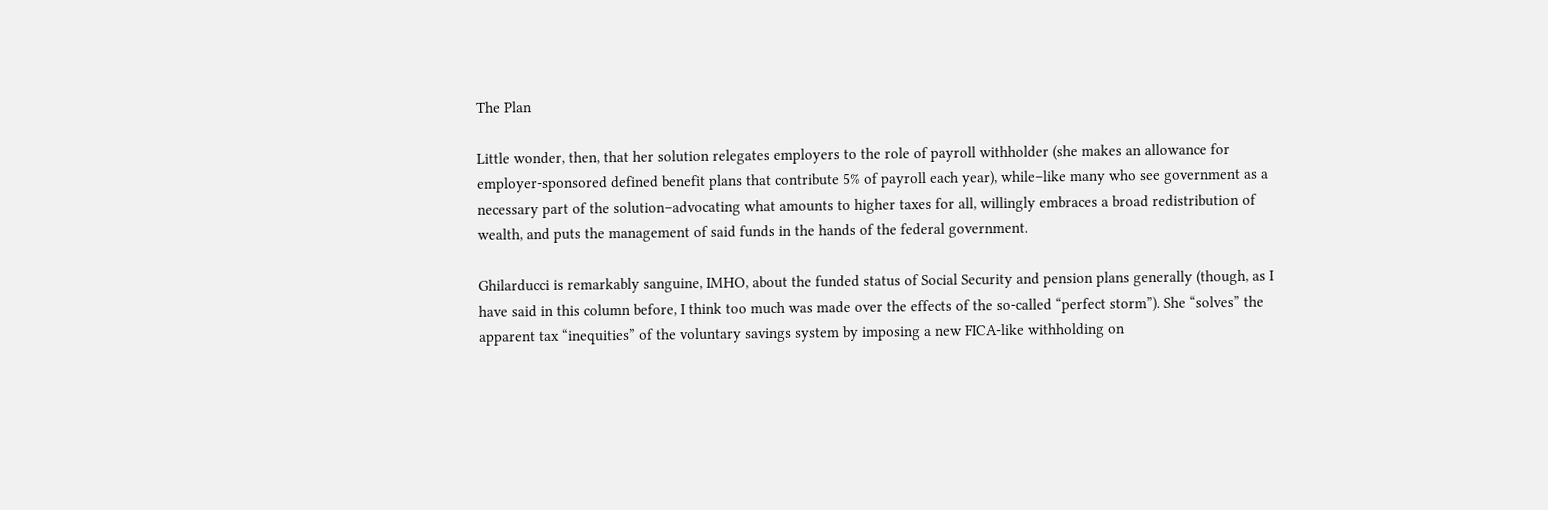The Plan

Little wonder, then, that her solution relegates employers to the role of payroll withholder (she makes an allowance for employer-sponsored defined benefit plans that contribute 5% of payroll each year), while–like many who see government as a necessary part of the solution–advocating what amounts to higher taxes for all, willingly embraces a broad redistribution of wealth, and puts the management of said funds in the hands of the federal government.

Ghilarducci is remarkably sanguine, IMHO, about the funded status of Social Security and pension plans generally (though, as I have said in this column before, I think too much was made over the effects of the so-called “perfect storm”). She “solves” the apparent tax “inequities” of the voluntary savings system by imposing a new FICA-like withholding on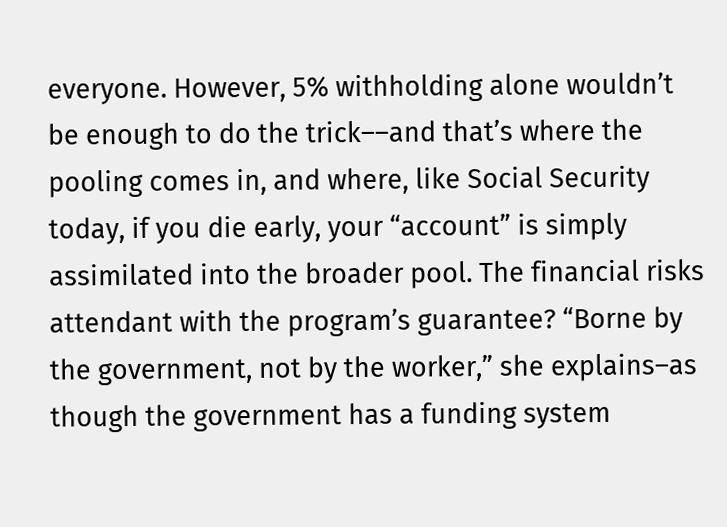everyone. However, 5% withholding alone wouldn’t be enough to do the trick––and that’s where the pooling comes in, and where, like Social Security today, if you die early, your “account” is simply assimilated into the broader pool. The financial risks attendant with the program’s guarantee? “Borne by the government, not by the worker,” she explains–as though the government has a funding system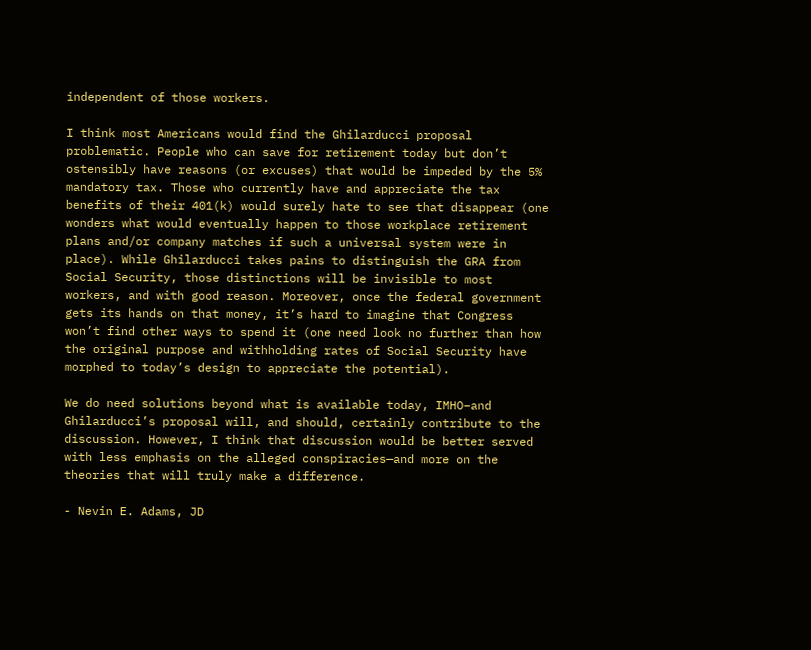independent of those workers.

I think most Americans would find the Ghilarducci proposal problematic. People who can save for retirement today but don’t ostensibly have reasons (or excuses) that would be impeded by the 5% mandatory tax. Those who currently have and appreciate the tax benefits of their 401(k) would surely hate to see that disappear (one wonders what would eventually happen to those workplace retirement plans and/or company matches if such a universal system were in place). While Ghilarducci takes pains to distinguish the GRA from Social Security, those distinctions will be invisible to most workers, and with good reason. Moreover, once the federal government gets its hands on that money, it’s hard to imagine that Congress won’t find other ways to spend it (one need look no further than how the original purpose and withholding rates of Social Security have morphed to today’s design to appreciate the potential).

We do need solutions beyond what is available today, IMHO–and Ghilarducci’s proposal will, and should, certainly contribute to the discussion. However, I think that discussion would be better served with less emphasis on the alleged conspiracies—and more on the theories that will truly make a difference.

- Nevin E. Adams, JD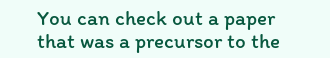You can check out a paper that was a precursor to the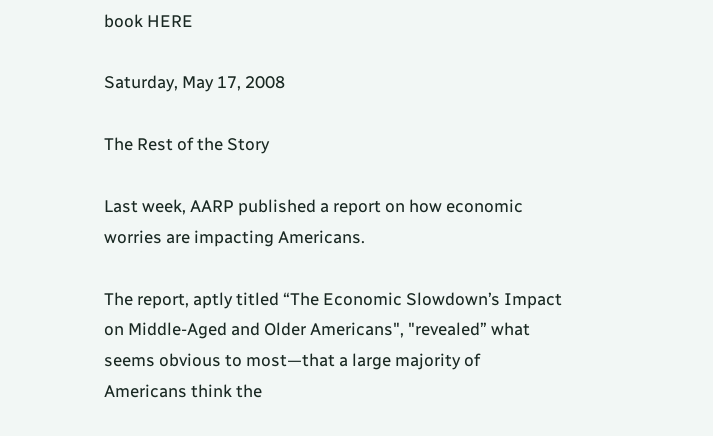book HERE

Saturday, May 17, 2008

The Rest of the Story

Last week, AARP published a report on how economic worries are impacting Americans.

The report, aptly titled “The Economic Slowdown’s Impact on Middle-Aged and Older Americans", "revealed” what seems obvious to most—that a large majority of Americans think the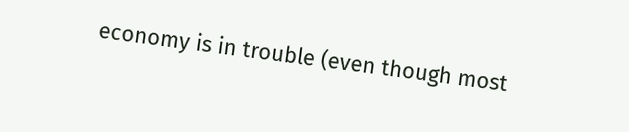economy is in trouble (even though most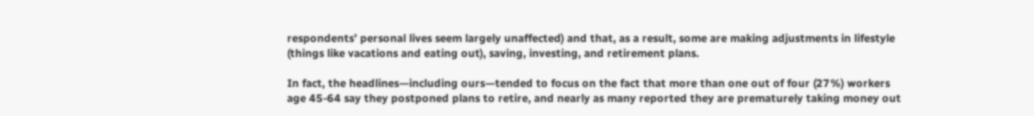respondents’ personal lives seem largely unaffected) and that, as a result, some are making adjustments in lifestyle (things like vacations and eating out), saving, investing, and retirement plans.

In fact, the headlines—including ours—tended to focus on the fact that more than one out of four (27%) workers age 45-64 say they postponed plans to retire, and nearly as many reported they are prematurely taking money out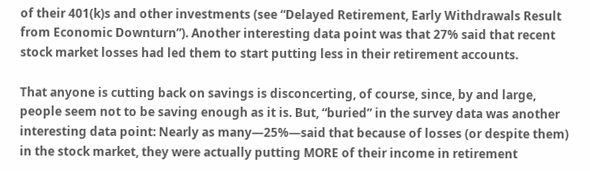of their 401(k)s and other investments (see “Delayed Retirement, Early Withdrawals Result from Economic Downturn”). Another interesting data point was that 27% said that recent stock market losses had led them to start putting less in their retirement accounts.

That anyone is cutting back on savings is disconcerting, of course, since, by and large, people seem not to be saving enough as it is. But, “buried” in the survey data was another interesting data point: Nearly as many—25%—said that because of losses (or despite them) in the stock market, they were actually putting MORE of their income in retirement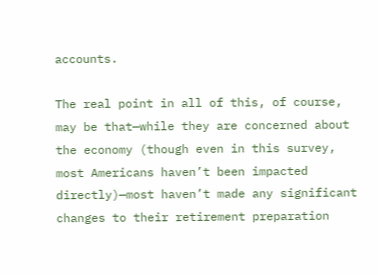accounts.

The real point in all of this, of course, may be that—while they are concerned about the economy (though even in this survey, most Americans haven’t been impacted directly)—most haven’t made any significant changes to their retirement preparation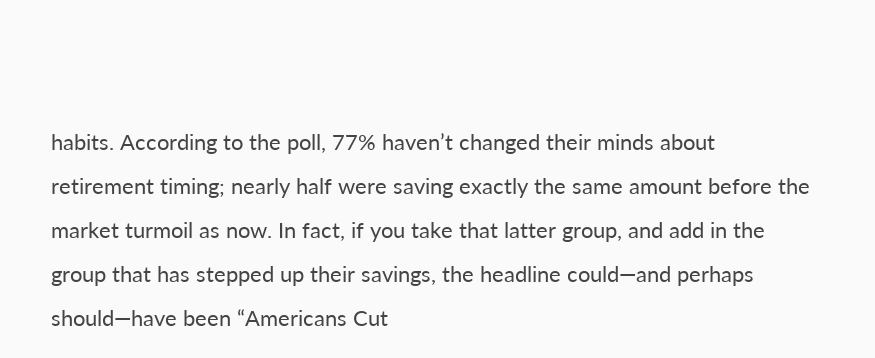habits. According to the poll, 77% haven’t changed their minds about retirement timing; nearly half were saving exactly the same amount before the market turmoil as now. In fact, if you take that latter group, and add in the group that has stepped up their savings, the headline could—and perhaps should—have been “Americans Cut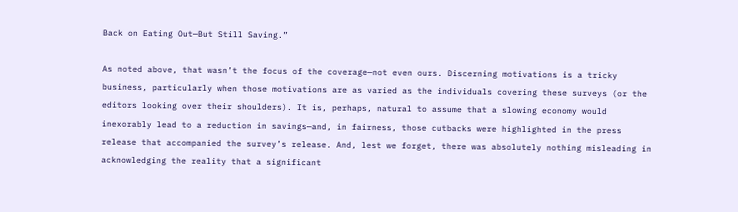Back on Eating Out—But Still Saving.”

As noted above, that wasn’t the focus of the coverage—not even ours. Discerning motivations is a tricky business, particularly when those motivations are as varied as the individuals covering these surveys (or the editors looking over their shoulders). It is, perhaps, natural to assume that a slowing economy would inexorably lead to a reduction in savings—and, in fairness, those cutbacks were highlighted in the press release that accompanied the survey’s release. And, lest we forget, there was absolutely nothing misleading in acknowledging the reality that a significant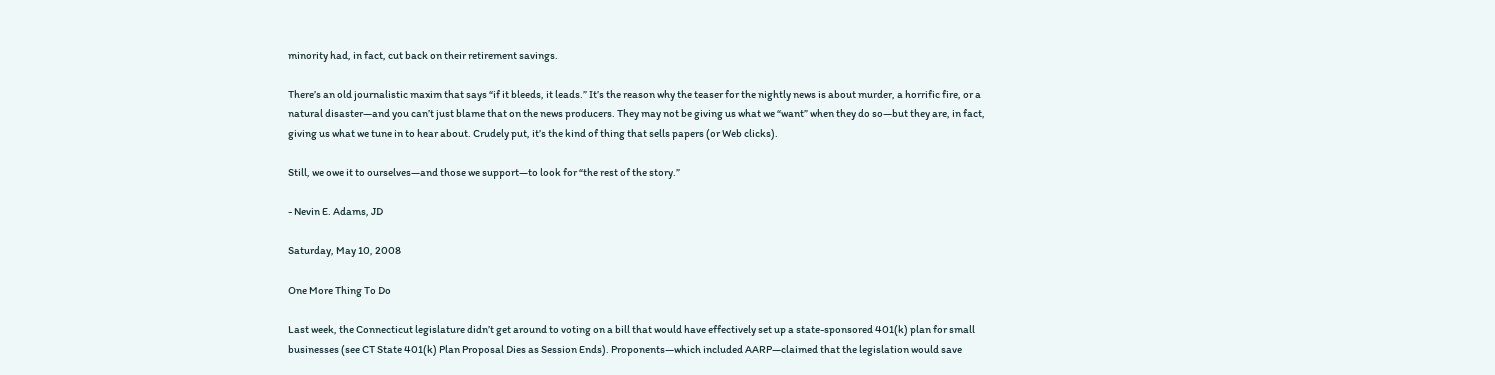minority had, in fact, cut back on their retirement savings.

There’s an old journalistic maxim that says “if it bleeds, it leads.” It’s the reason why the teaser for the nightly news is about murder, a horrific fire, or a natural disaster—and you can’t just blame that on the news producers. They may not be giving us what we “want” when they do so—but they are, in fact, giving us what we tune in to hear about. Crudely put, it’s the kind of thing that sells papers (or Web clicks).

Still, we owe it to ourselves—and those we support—to look for “the rest of the story.”

- Nevin E. Adams, JD

Saturday, May 10, 2008

One More Thing To Do

Last week, the Connecticut legislature didn’t get around to voting on a bill that would have effectively set up a state-sponsored 401(k) plan for small businesses (see CT State 401(k) Plan Proposal Dies as Session Ends). Proponents—which included AARP—claimed that the legislation would save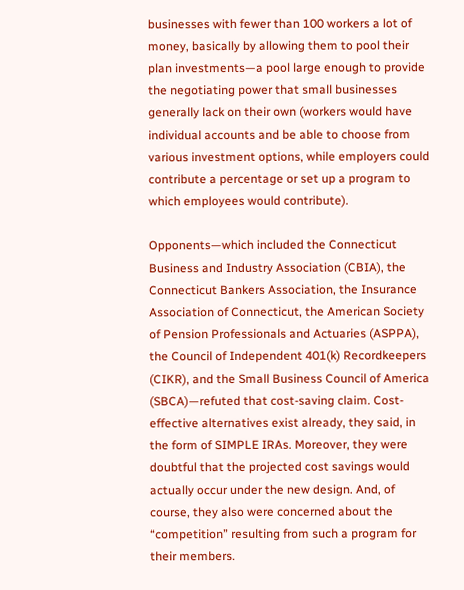businesses with fewer than 100 workers a lot of money, basically by allowing them to pool their plan investments—a pool large enough to provide the negotiating power that small businesses generally lack on their own (workers would have individual accounts and be able to choose from various investment options, while employers could contribute a percentage or set up a program to which employees would contribute).

Opponents—which included the Connecticut Business and Industry Association (CBIA), the Connecticut Bankers Association, the Insurance Association of Connecticut, the American Society of Pension Professionals and Actuaries (ASPPA), the Council of Independent 401(k) Recordkeepers (CIKR), and the Small Business Council of America (SBCA)—refuted that cost-saving claim. Cost-effective alternatives exist already, they said, in the form of SIMPLE IRAs. Moreover, they were doubtful that the projected cost savings would actually occur under the new design. And, of course, they also were concerned about the “competition” resulting from such a program for their members.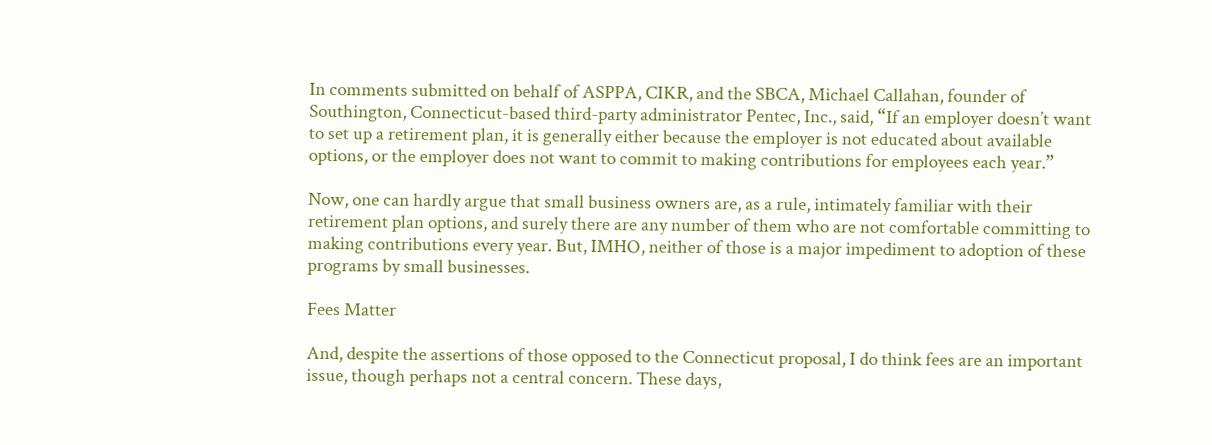In comments submitted on behalf of ASPPA, CIKR, and the SBCA, Michael Callahan, founder of Southington, Connecticut-based third-party administrator Pentec, Inc., said, “If an employer doesn’t want to set up a retirement plan, it is generally either because the employer is not educated about available options, or the employer does not want to commit to making contributions for employees each year.”

Now, one can hardly argue that small business owners are, as a rule, intimately familiar with their retirement plan options, and surely there are any number of them who are not comfortable committing to making contributions every year. But, IMHO, neither of those is a major impediment to adoption of these programs by small businesses.

Fees Matter

And, despite the assertions of those opposed to the Connecticut proposal, I do think fees are an important issue, though perhaps not a central concern. These days,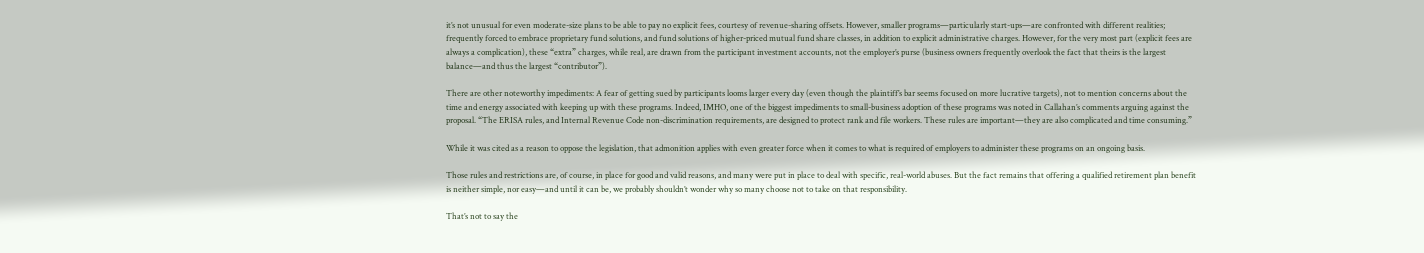it’s not unusual for even moderate-size plans to be able to pay no explicit fees, courtesy of revenue-sharing offsets. However, smaller programs—particularly start-ups—are confronted with different realities; frequently forced to embrace proprietary fund solutions, and fund solutions of higher-priced mutual fund share classes, in addition to explicit administrative charges. However, for the very most part (explicit fees are always a complication), these “extra” charges, while real, are drawn from the participant investment accounts, not the employer’s purse (business owners frequently overlook the fact that theirs is the largest balance—and thus the largest “contributor”).

There are other noteworthy impediments: A fear of getting sued by participants looms larger every day (even though the plaintiff’s bar seems focused on more lucrative targets), not to mention concerns about the time and energy associated with keeping up with these programs. Indeed, IMHO, one of the biggest impediments to small-business adoption of these programs was noted in Callahan’s comments arguing against the proposal. “The ERISA rules, and Internal Revenue Code non-discrimination requirements, are designed to protect rank and file workers. These rules are important—they are also complicated and time consuming.”

While it was cited as a reason to oppose the legislation, that admonition applies with even greater force when it comes to what is required of employers to administer these programs on an ongoing basis.

Those rules and restrictions are, of course, in place for good and valid reasons, and many were put in place to deal with specific, real-world abuses. But the fact remains that offering a qualified retirement plan benefit is neither simple, nor easy—and until it can be, we probably shouldn’t wonder why so many choose not to take on that responsibility.

That’s not to say the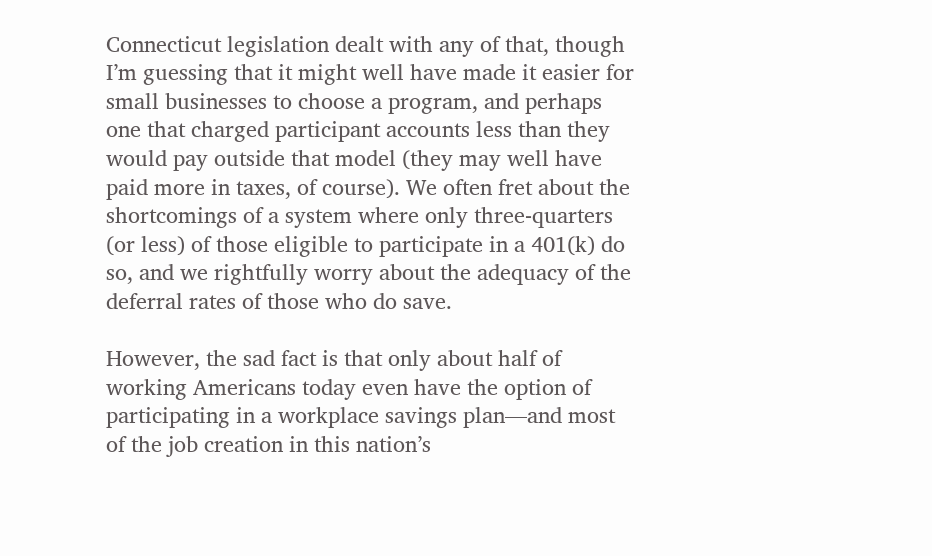Connecticut legislation dealt with any of that, though I’m guessing that it might well have made it easier for small businesses to choose a program, and perhaps one that charged participant accounts less than they would pay outside that model (they may well have paid more in taxes, of course). We often fret about the shortcomings of a system where only three-quarters (or less) of those eligible to participate in a 401(k) do so, and we rightfully worry about the adequacy of the deferral rates of those who do save.

However, the sad fact is that only about half of working Americans today even have the option of participating in a workplace savings plan—and most of the job creation in this nation’s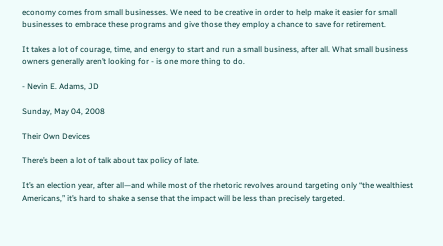economy comes from small businesses. We need to be creative in order to help make it easier for small businesses to embrace these programs and give those they employ a chance to save for retirement.

It takes a lot of courage, time, and energy to start and run a small business, after all. What small business owners generally aren’t looking for - is one more thing to do.

- Nevin E. Adams, JD

Sunday, May 04, 2008

Their Own Devices

There’s been a lot of talk about tax policy of late.

It’s an election year, after all—and while most of the rhetoric revolves around targeting only “the wealthiest Americans,” it’s hard to shake a sense that the impact will be less than precisely targeted.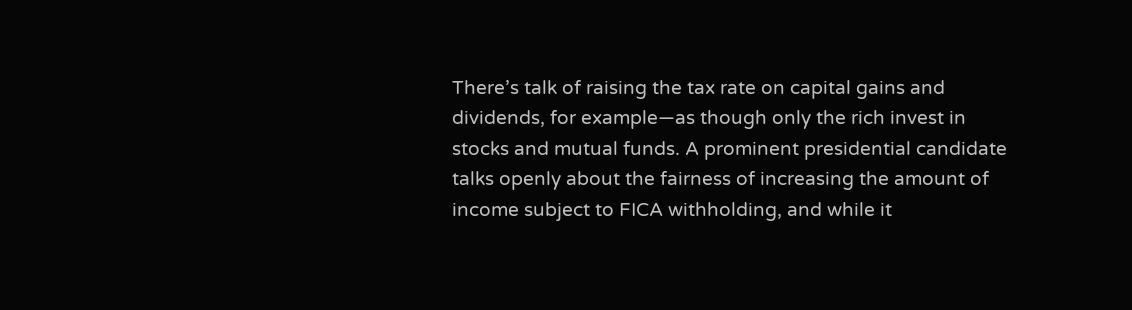There’s talk of raising the tax rate on capital gains and dividends, for example—as though only the rich invest in stocks and mutual funds. A prominent presidential candidate talks openly about the fairness of increasing the amount of income subject to FICA withholding, and while it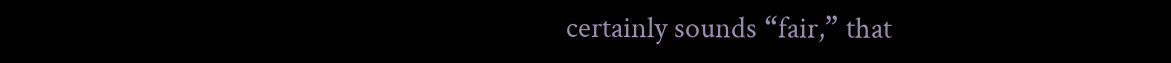certainly sounds “fair,” that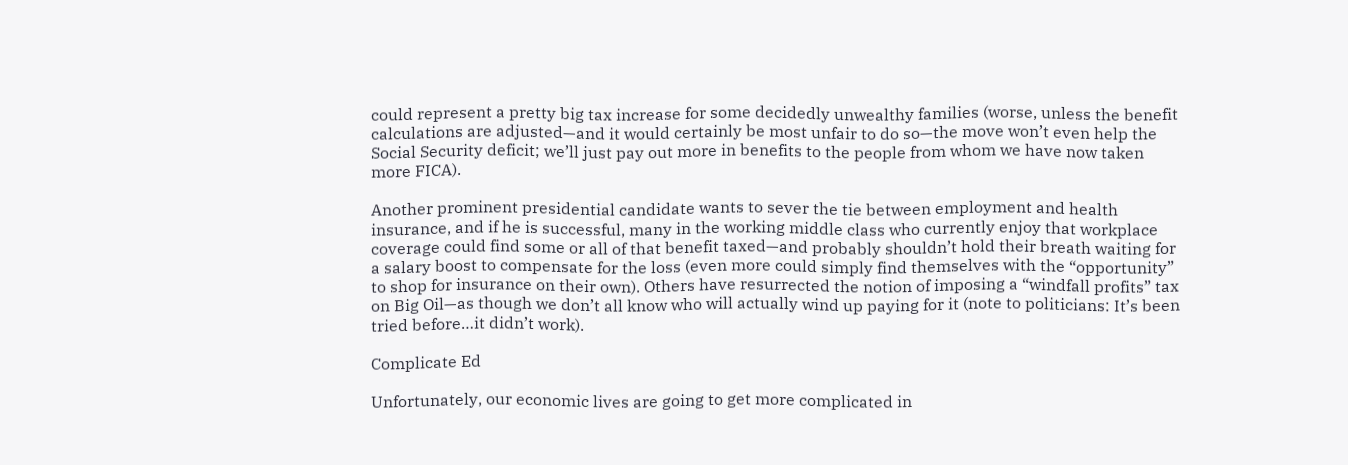could represent a pretty big tax increase for some decidedly unwealthy families (worse, unless the benefit calculations are adjusted—and it would certainly be most unfair to do so—the move won’t even help the Social Security deficit; we’ll just pay out more in benefits to the people from whom we have now taken more FICA).

Another prominent presidential candidate wants to sever the tie between employment and health insurance, and if he is successful, many in the working middle class who currently enjoy that workplace coverage could find some or all of that benefit taxed—and probably shouldn’t hold their breath waiting for a salary boost to compensate for the loss (even more could simply find themselves with the “opportunity” to shop for insurance on their own). Others have resurrected the notion of imposing a “windfall profits” tax on Big Oil—as though we don’t all know who will actually wind up paying for it (note to politicians: It’s been tried before…it didn’t work).

Complicate Ed

Unfortunately, our economic lives are going to get more complicated in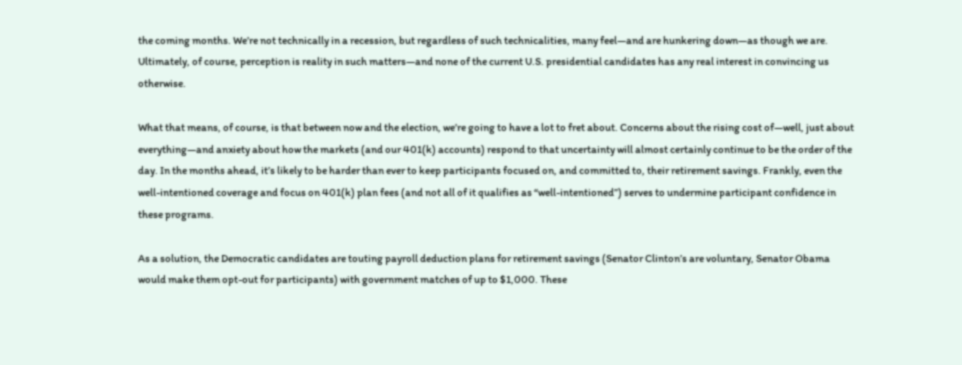the coming months. We’re not technically in a recession, but regardless of such technicalities, many feel—and are hunkering down—as though we are. Ultimately, of course, perception is reality in such matters—and none of the current U.S. presidential candidates has any real interest in convincing us otherwise.

What that means, of course, is that between now and the election, we’re going to have a lot to fret about. Concerns about the rising cost of—well, just about everything—and anxiety about how the markets (and our 401(k) accounts) respond to that uncertainty will almost certainly continue to be the order of the day. In the months ahead, it’s likely to be harder than ever to keep participants focused on, and committed to, their retirement savings. Frankly, even the well-intentioned coverage and focus on 401(k) plan fees (and not all of it qualifies as “well-intentioned”) serves to undermine participant confidence in these programs.

As a solution, the Democratic candidates are touting payroll deduction plans for retirement savings (Senator Clinton’s are voluntary, Senator Obama would make them opt-out for participants) with government matches of up to $1,000. These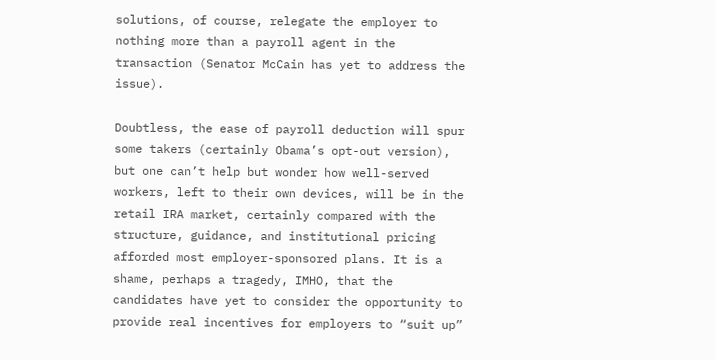solutions, of course, relegate the employer to nothing more than a payroll agent in the transaction (Senator McCain has yet to address the issue).

Doubtless, the ease of payroll deduction will spur some takers (certainly Obama’s opt-out version), but one can’t help but wonder how well-served workers, left to their own devices, will be in the retail IRA market, certainly compared with the structure, guidance, and institutional pricing afforded most employer-sponsored plans. It is a shame, perhaps a tragedy, IMHO, that the candidates have yet to consider the opportunity to provide real incentives for employers to “suit up”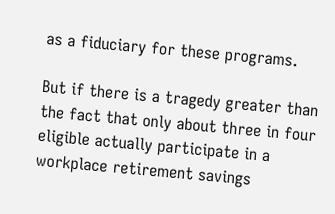as a fiduciary for these programs.

But if there is a tragedy greater than the fact that only about three in four eligible actually participate in a workplace retirement savings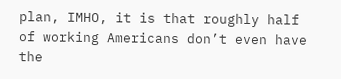plan, IMHO, it is that roughly half of working Americans don’t even have the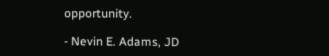opportunity.

- Nevin E. Adams, JD